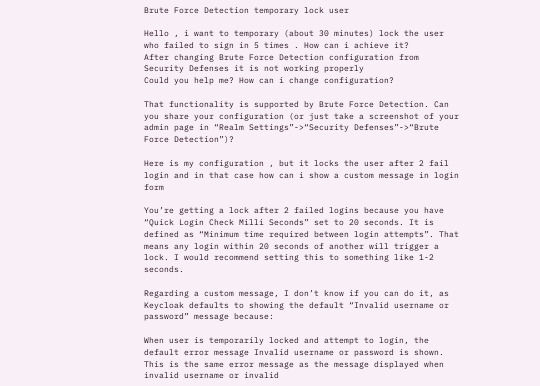Brute Force Detection temporary lock user

Hello , i want to temporary (about 30 minutes) lock the user who failed to sign in 5 times . How can i achieve it?
After changing Brute Force Detection configuration from Security Defenses it is not working properly
Could you help me? How can i change configuration?

That functionality is supported by Brute Force Detection. Can you share your configuration (or just take a screenshot of your admin page in “Realm Settings”->“Security Defenses”->“Brute Force Detection”)?

Here is my configuration , but it locks the user after 2 fail login and in that case how can i show a custom message in login form

You’re getting a lock after 2 failed logins because you have “Quick Login Check Milli Seconds” set to 20 seconds. It is defined as “Minimum time required between login attempts”. That means any login within 20 seconds of another will trigger a lock. I would recommend setting this to something like 1-2 seconds.

Regarding a custom message, I don’t know if you can do it, as Keycloak defaults to showing the default “Invalid username or password” message because:

When user is temporarily locked and attempt to login, the default error message Invalid username or password is shown. This is the same error message as the message displayed when invalid username or invalid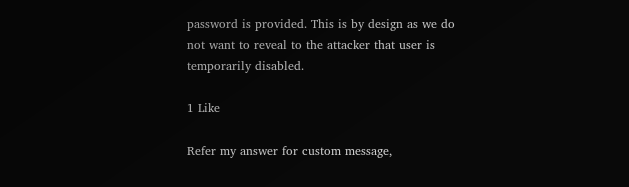password is provided. This is by design as we do not want to reveal to the attacker that user is temporarily disabled.

1 Like

Refer my answer for custom message,